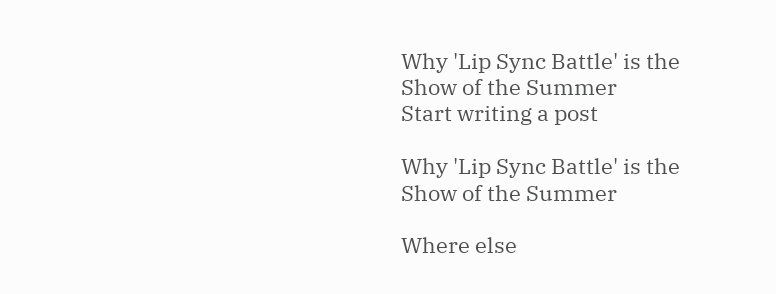Why 'Lip Sync Battle' is the Show of the Summer
Start writing a post

Why 'Lip Sync Battle' is the Show of the Summer

Where else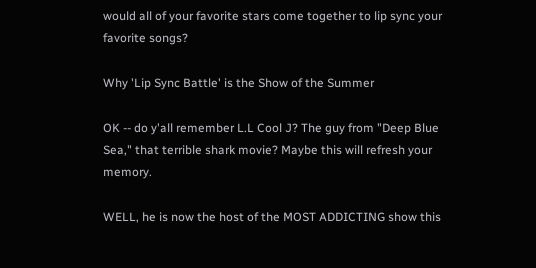would all of your favorite stars come together to lip sync your favorite songs?

Why 'Lip Sync Battle' is the Show of the Summer

OK -- do y'all remember L.L Cool J? The guy from "Deep Blue Sea," that terrible shark movie? Maybe this will refresh your memory.

WELL, he is now the host of the MOST ADDICTING show this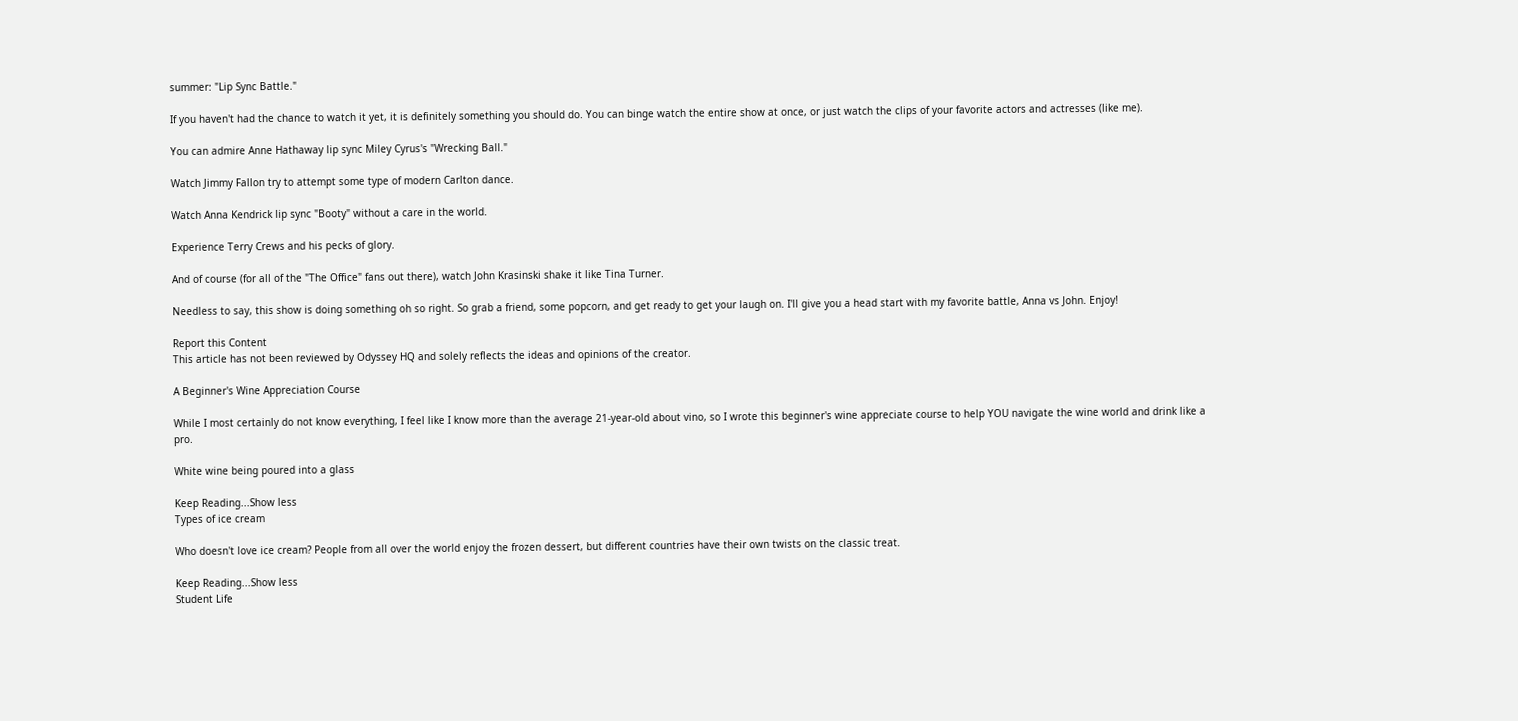summer: "Lip Sync Battle."

If you haven't had the chance to watch it yet, it is definitely something you should do. You can binge watch the entire show at once, or just watch the clips of your favorite actors and actresses (like me).

You can admire Anne Hathaway lip sync Miley Cyrus's "Wrecking Ball."

Watch Jimmy Fallon try to attempt some type of modern Carlton dance.

Watch Anna Kendrick lip sync "Booty" without a care in the world.

Experience Terry Crews and his pecks of glory.

And of course (for all of the "The Office" fans out there), watch John Krasinski shake it like Tina Turner.

Needless to say, this show is doing something oh so right. So grab a friend, some popcorn, and get ready to get your laugh on. I'll give you a head start with my favorite battle, Anna vs John. Enjoy!

Report this Content
This article has not been reviewed by Odyssey HQ and solely reflects the ideas and opinions of the creator.

A Beginner's Wine Appreciation Course

While I most certainly do not know everything, I feel like I know more than the average 21-year-old about vino, so I wrote this beginner's wine appreciate course to help YOU navigate the wine world and drink like a pro.

White wine being poured into a glass

Keep Reading...Show less
Types of ice cream

Who doesn't love ice cream? People from all over the world enjoy the frozen dessert, but different countries have their own twists on the classic treat.

Keep Reading...Show less
Student Life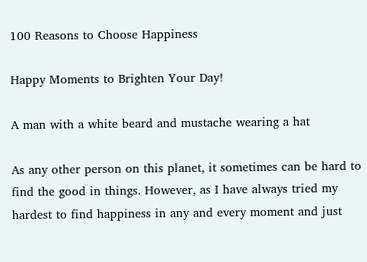100 Reasons to Choose Happiness

Happy Moments to Brighten Your Day!

A man with a white beard and mustache wearing a hat

As any other person on this planet, it sometimes can be hard to find the good in things. However, as I have always tried my hardest to find happiness in any and every moment and just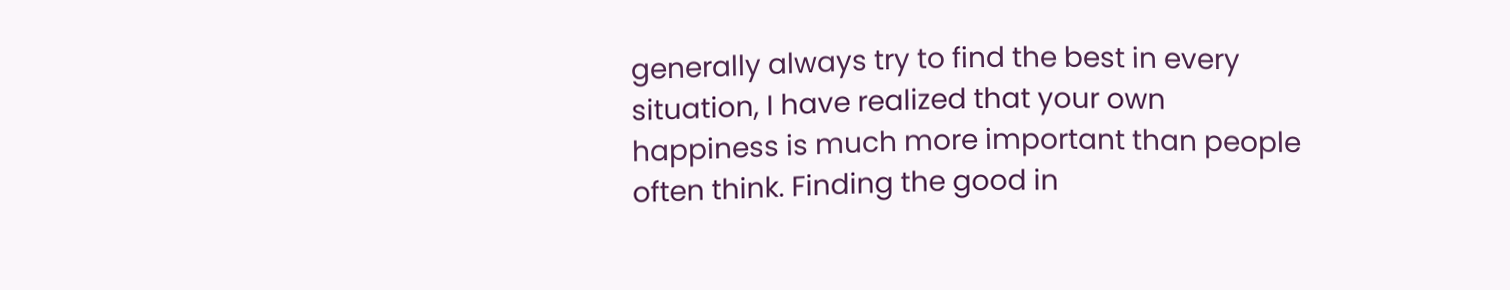generally always try to find the best in every situation, I have realized that your own happiness is much more important than people often think. Finding the good in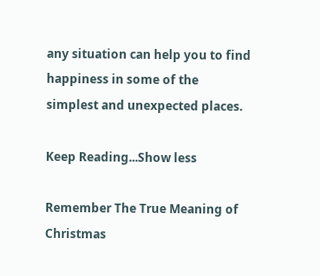any situation can help you to find happiness in some of the simplest and unexpected places.

Keep Reading...Show less

Remember The True Meaning of Christmas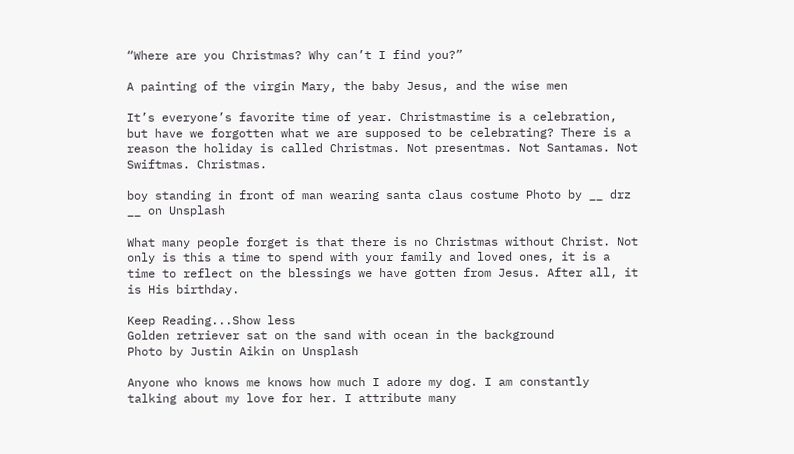“Where are you Christmas? Why can’t I find you?”

A painting of the virgin Mary, the baby Jesus, and the wise men

It’s everyone’s favorite time of year. Christmastime is a celebration, but have we forgotten what we are supposed to be celebrating? There is a reason the holiday is called Christmas. Not presentmas. Not Santamas. Not Swiftmas. Christmas.

boy standing in front of man wearing santa claus costume Photo by __ drz __ on Unsplash

What many people forget is that there is no Christmas without Christ. Not only is this a time to spend with your family and loved ones, it is a time to reflect on the blessings we have gotten from Jesus. After all, it is His birthday.

Keep Reading...Show less
Golden retriever sat on the sand with ocean in the background
Photo by Justin Aikin on Unsplash

Anyone who knows me knows how much I adore my dog. I am constantly talking about my love for her. I attribute many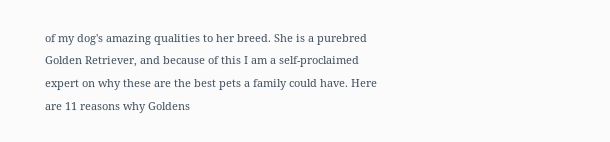of my dog's amazing qualities to her breed. She is a purebred Golden Retriever, and because of this I am a self-proclaimed expert on why these are the best pets a family could have. Here are 11 reasons why Goldens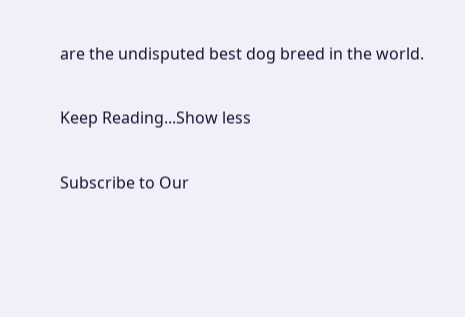are the undisputed best dog breed in the world.

Keep Reading...Show less

Subscribe to Our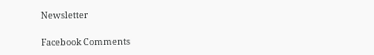Newsletter

Facebook Comments